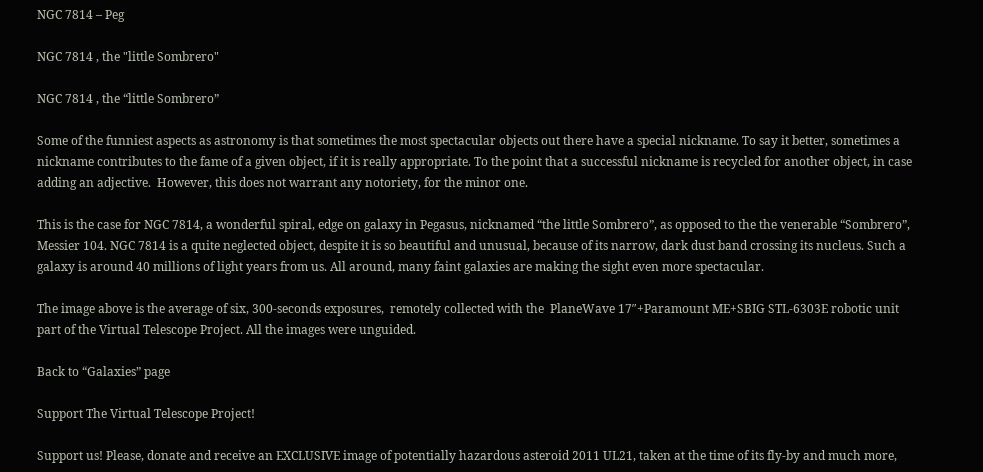NGC 7814 – Peg

NGC 7814 , the "little Sombrero"

NGC 7814 , the “little Sombrero”

Some of the funniest aspects as astronomy is that sometimes the most spectacular objects out there have a special nickname. To say it better, sometimes a nickname contributes to the fame of a given object, if it is really appropriate. To the point that a successful nickname is recycled for another object, in case adding an adjective.  However, this does not warrant any notoriety, for the minor one.

This is the case for NGC 7814, a wonderful spiral, edge on galaxy in Pegasus, nicknamed “the little Sombrero”, as opposed to the the venerable “Sombrero”, Messier 104. NGC 7814 is a quite neglected object, despite it is so beautiful and unusual, because of its narrow, dark dust band crossing its nucleus. Such a galaxy is around 40 millions of light years from us. All around, many faint galaxies are making the sight even more spectacular.

The image above is the average of six, 300-seconds exposures,  remotely collected with the  PlaneWave 17″+Paramount ME+SBIG STL-6303E robotic unit part of the Virtual Telescope Project. All the images were unguided.

Back to “Galaxies” page

Support The Virtual Telescope Project!

Support us! Please, donate and receive an EXCLUSIVE image of potentially hazardous asteroid 2011 UL21, taken at the time of its fly-by and much more,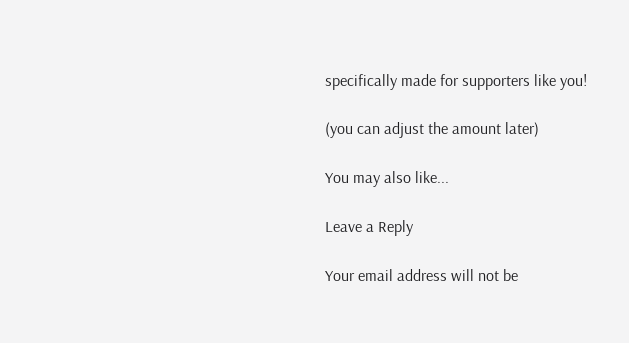specifically made for supporters like you!

(you can adjust the amount later)

You may also like...

Leave a Reply

Your email address will not be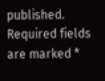published. Required fields are marked *